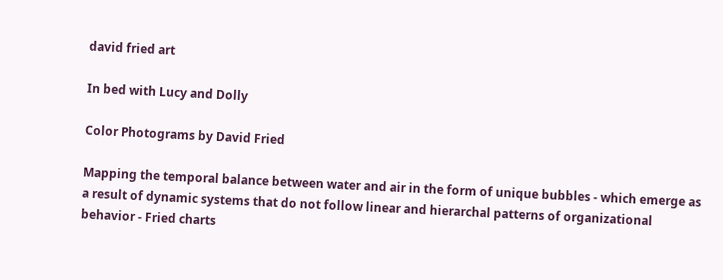david fried art

In bed with Lucy and Dolly

Color Photograms by David Fried

Mapping the temporal balance between water and air in the form of unique bubbles - which emerge as a result of dynamic systems that do not follow linear and hierarchal patterns of organizational behavior - Fried charts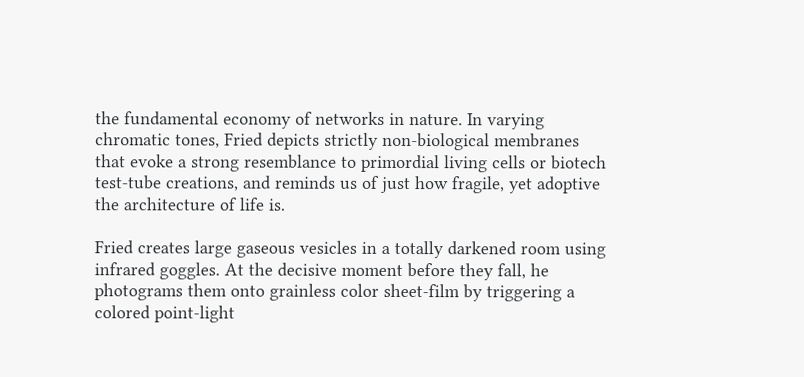the fundamental economy of networks in nature. In varying chromatic tones, Fried depicts strictly non-biological membranes that evoke a strong resemblance to primordial living cells or biotech test-tube creations, and reminds us of just how fragile, yet adoptive the architecture of life is.

Fried creates large gaseous vesicles in a totally darkened room using infrared goggles. At the decisive moment before they fall, he photograms them onto grainless color sheet-film by triggering a colored point-light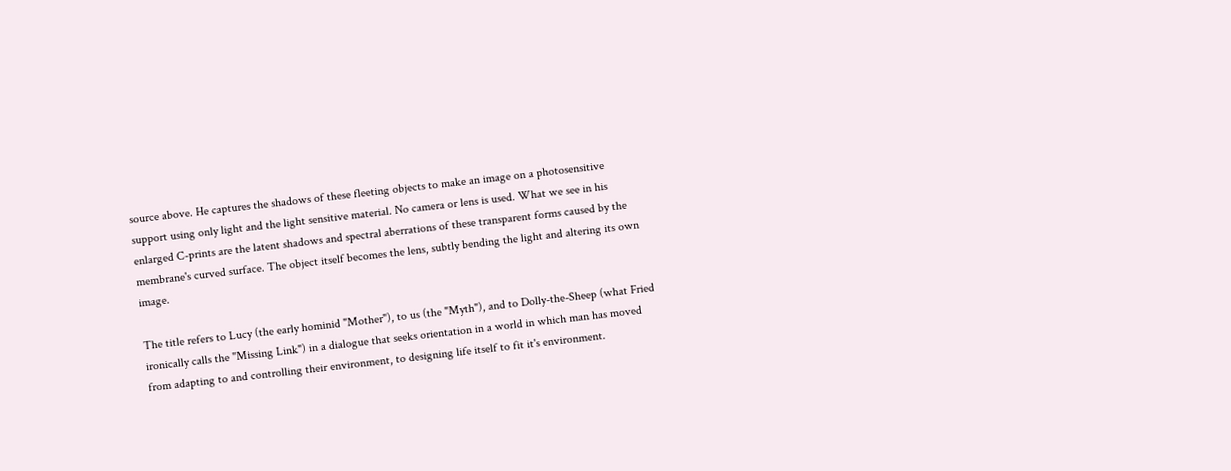source above. He captures the shadows of these fleeting objects to make an image on a photosensitive support using only light and the light sensitive material. No camera or lens is used. What we see in his enlarged C-prints are the latent shadows and spectral aberrations of these transparent forms caused by the membrane's curved surface. The object itself becomes the lens, subtly bending the light and altering its own image.

The title refers to Lucy (the early hominid "Mother"), to us (the "Myth"), and to Dolly-the-Sheep (what Fried ironically calls the "Missing Link") in a dialogue that seeks orientation in a world in which man has moved from adapting to and controlling their environment, to designing life itself to fit it's environment.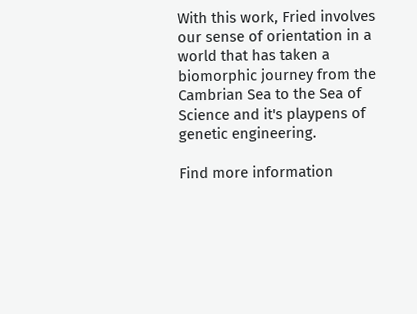With this work, Fried involves our sense of orientation in a world that has taken a biomorphic journey from the Cambrian Sea to the Sea of Science and it's playpens of genetic engineering.

Find more information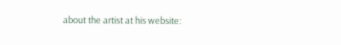about the artist at his website: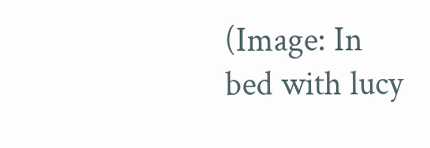(Image: In bed with lucy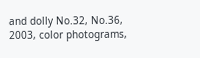and dolly No.32, No.36, 2003, color photograms,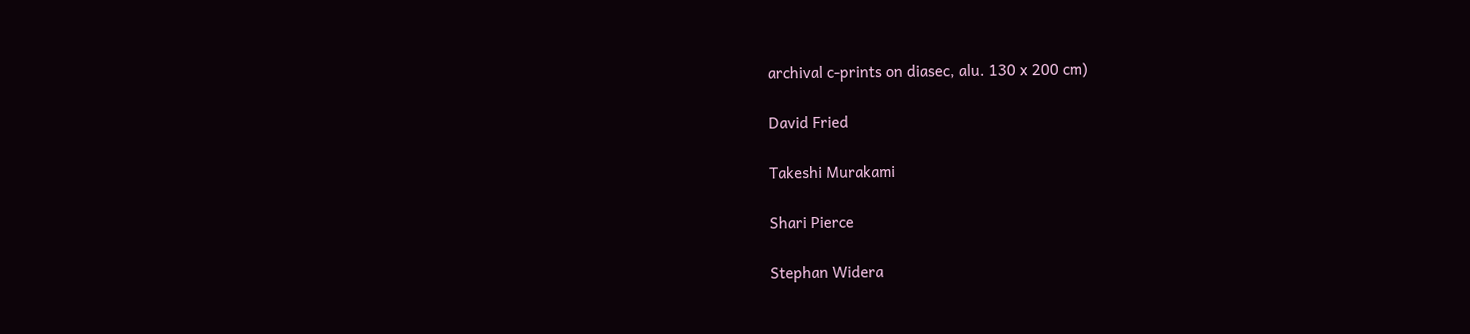archival c-prints on diasec, alu. 130 x 200 cm)

David Fried

Takeshi Murakami

Shari Pierce

Stephan Widera